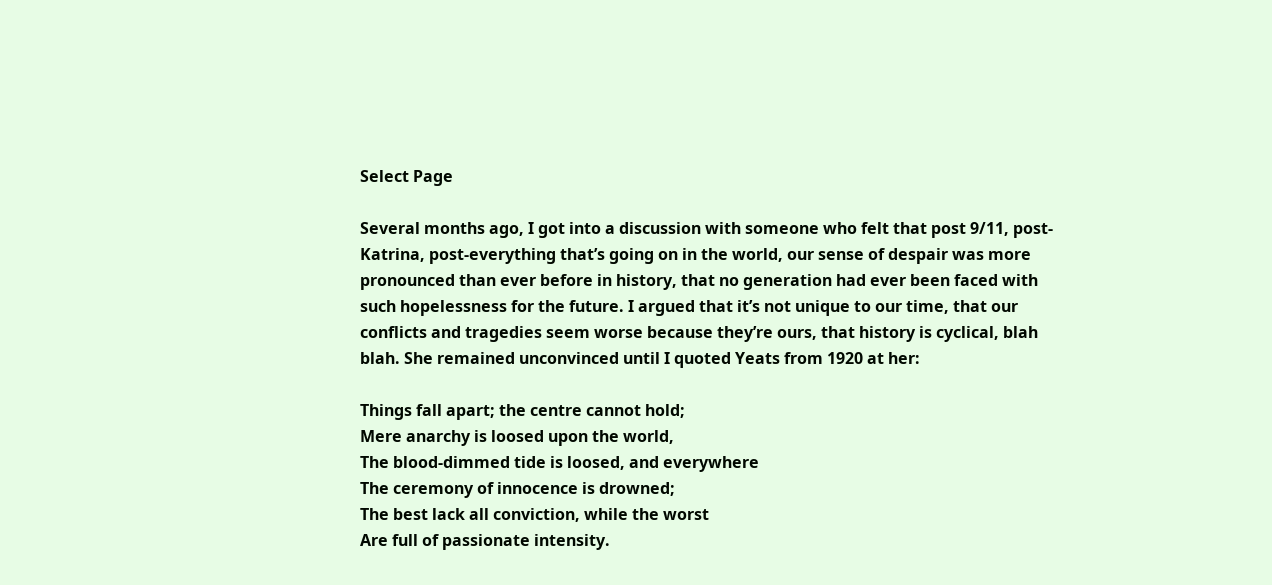Select Page

Several months ago, I got into a discussion with someone who felt that post 9/11, post-Katrina, post-everything that’s going on in the world, our sense of despair was more pronounced than ever before in history, that no generation had ever been faced with such hopelessness for the future. I argued that it’s not unique to our time, that our conflicts and tragedies seem worse because they’re ours, that history is cyclical, blah blah. She remained unconvinced until I quoted Yeats from 1920 at her:

Things fall apart; the centre cannot hold;
Mere anarchy is loosed upon the world,
The blood-dimmed tide is loosed, and everywhere
The ceremony of innocence is drowned;
The best lack all conviction, while the worst
Are full of passionate intensity.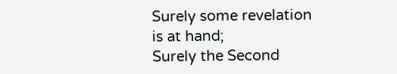Surely some revelation is at hand;
Surely the Second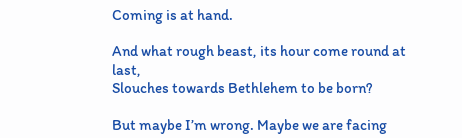Coming is at hand.

And what rough beast, its hour come round at last,
Slouches towards Bethlehem to be born?

But maybe I’m wrong. Maybe we are facing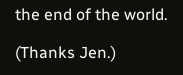the end of the world.

(Thanks Jen.)